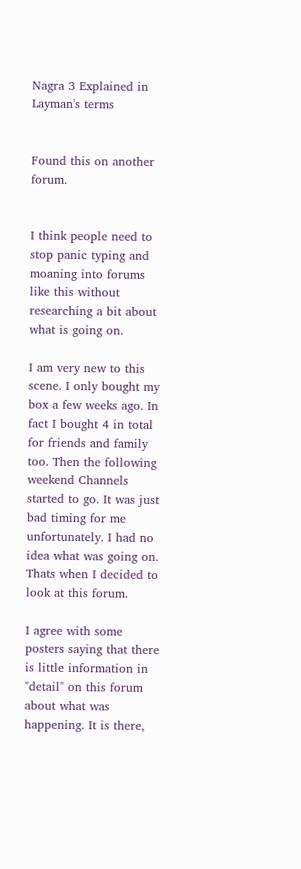Nagra 3 Explained in Layman's terms


Found this on another forum.


I think people need to stop panic typing and moaning into forums like this without researching a bit about what is going on.

I am very new to this scene. I only bought my box a few weeks ago. In fact I bought 4 in total for friends and family too. Then the following weekend Channels started to go. It was just bad timing for me unfortunately. I had no idea what was going on. Thats when I decided to look at this forum.

I agree with some posters saying that there is little information in "detail" on this forum about what was happening. It is there,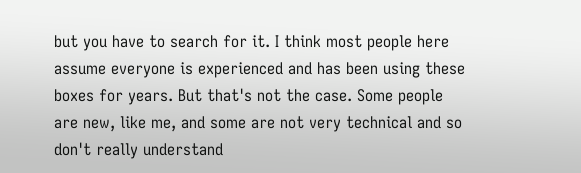but you have to search for it. I think most people here assume everyone is experienced and has been using these boxes for years. But that's not the case. Some people are new, like me, and some are not very technical and so don't really understand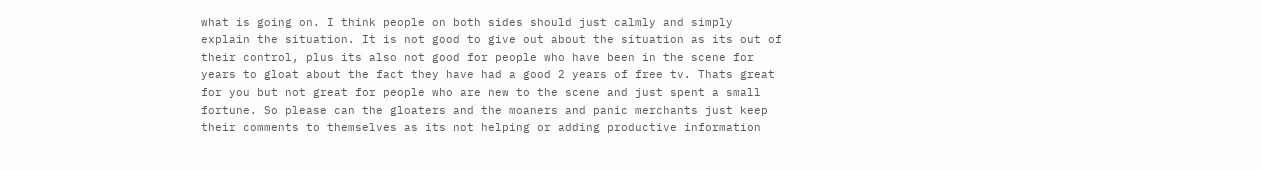what is going on. I think people on both sides should just calmly and simply explain the situation. It is not good to give out about the situation as its out of their control, plus its also not good for people who have been in the scene for years to gloat about the fact they have had a good 2 years of free tv. Thats great for you but not great for people who are new to the scene and just spent a small fortune. So please can the gloaters and the moaners and panic merchants just keep their comments to themselves as its not helping or adding productive information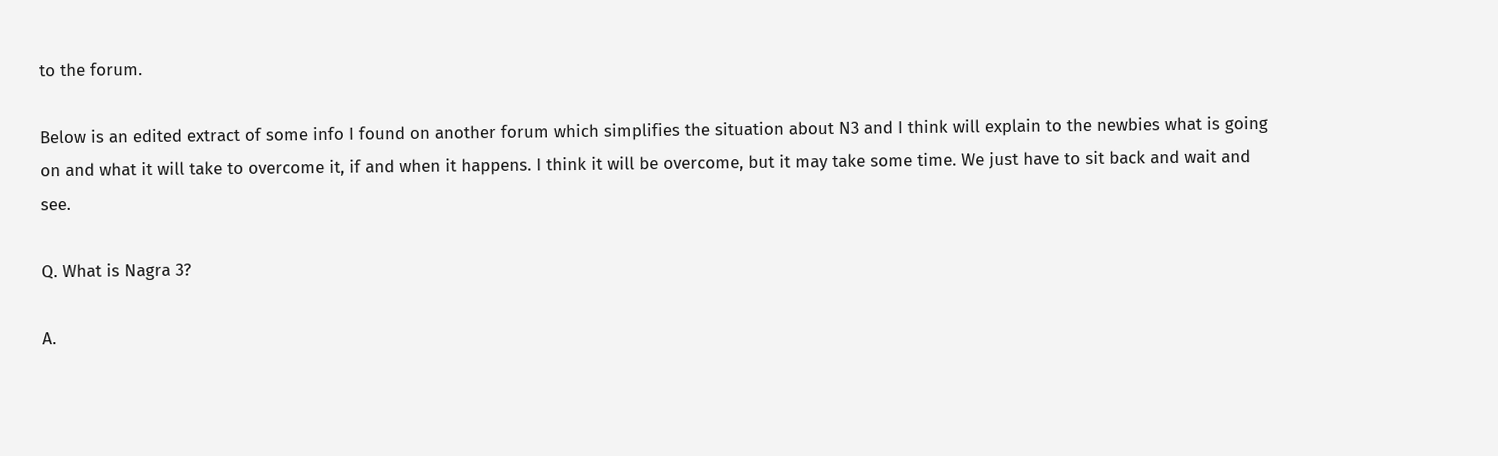to the forum.

Below is an edited extract of some info I found on another forum which simplifies the situation about N3 and I think will explain to the newbies what is going on and what it will take to overcome it, if and when it happens. I think it will be overcome, but it may take some time. We just have to sit back and wait and see.

Q. What is Nagra 3?

A.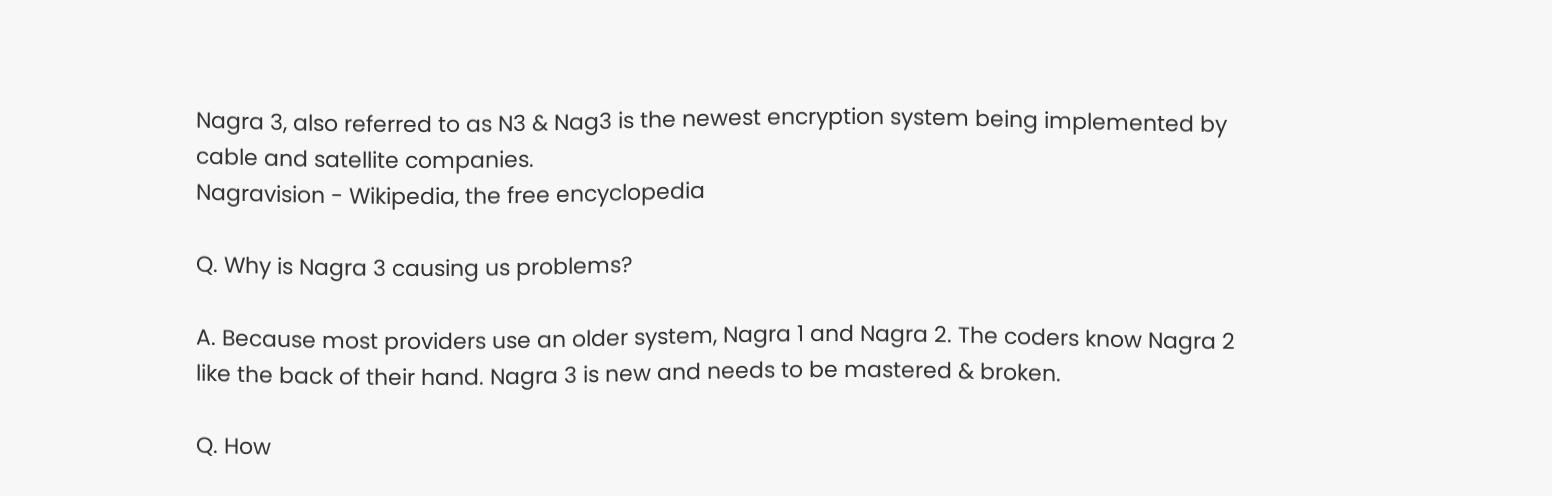Nagra 3, also referred to as N3 & Nag3 is the newest encryption system being implemented by cable and satellite companies.
Nagravision - Wikipedia, the free encyclopedia

Q. Why is Nagra 3 causing us problems?

A. Because most providers use an older system, Nagra 1 and Nagra 2. The coders know Nagra 2 like the back of their hand. Nagra 3 is new and needs to be mastered & broken.

Q. How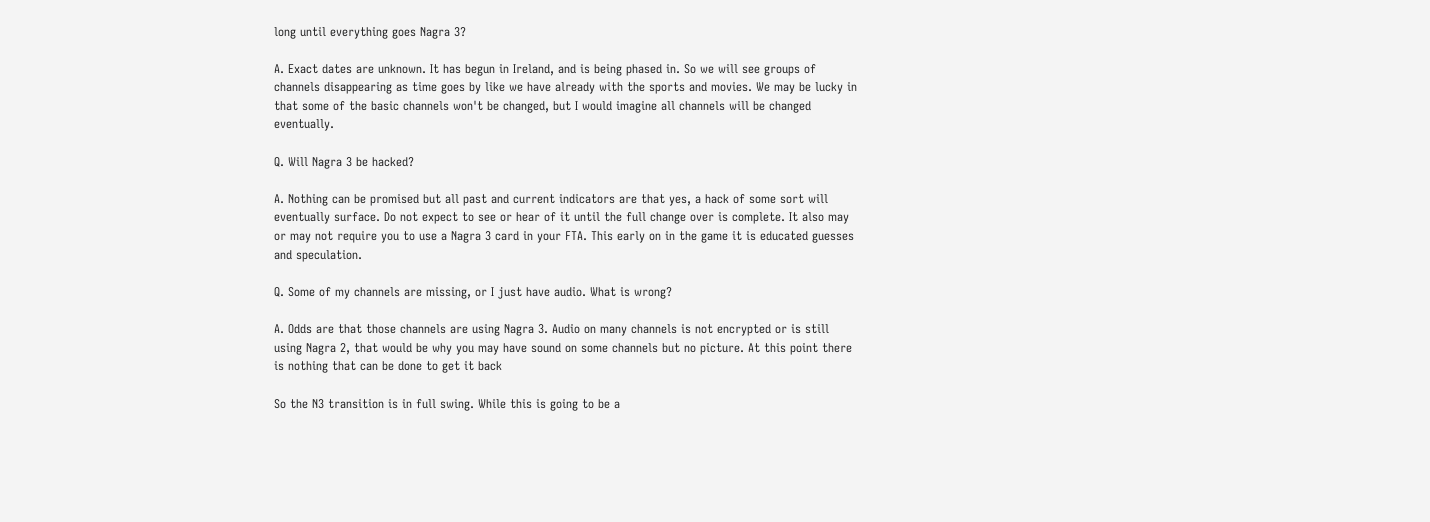long until everything goes Nagra 3?

A. Exact dates are unknown. It has begun in Ireland, and is being phased in. So we will see groups of channels disappearing as time goes by like we have already with the sports and movies. We may be lucky in that some of the basic channels won't be changed, but I would imagine all channels will be changed eventually.

Q. Will Nagra 3 be hacked?

A. Nothing can be promised but all past and current indicators are that yes, a hack of some sort will eventually surface. Do not expect to see or hear of it until the full change over is complete. It also may or may not require you to use a Nagra 3 card in your FTA. This early on in the game it is educated guesses and speculation.

Q. Some of my channels are missing, or I just have audio. What is wrong?

A. Odds are that those channels are using Nagra 3. Audio on many channels is not encrypted or is still using Nagra 2, that would be why you may have sound on some channels but no picture. At this point there is nothing that can be done to get it back

So the N3 transition is in full swing. While this is going to be a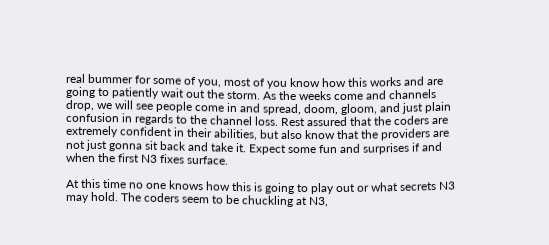real bummer for some of you, most of you know how this works and are going to patiently wait out the storm. As the weeks come and channels drop, we will see people come in and spread, doom, gloom, and just plain confusion in regards to the channel loss. Rest assured that the coders are extremely confident in their abilities, but also know that the providers are not just gonna sit back and take it. Expect some fun and surprises if and when the first N3 fixes surface.

At this time no one knows how this is going to play out or what secrets N3 may hold. The coders seem to be chuckling at N3,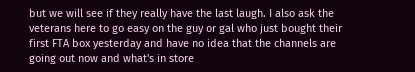but we will see if they really have the last laugh. I also ask the veterans here to go easy on the guy or gal who just bought their first FTA box yesterday and have no idea that the channels are going out now and what's in store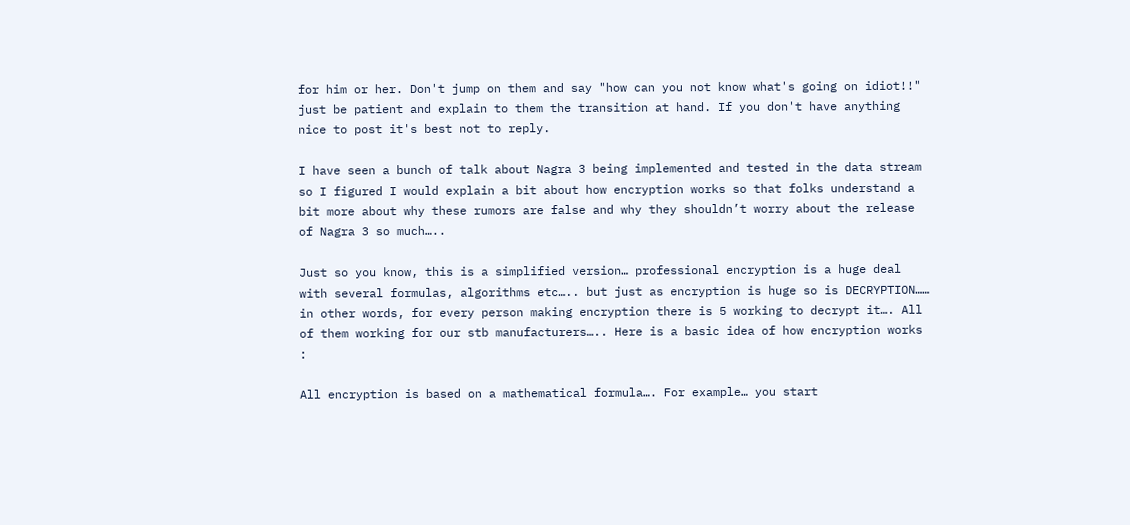for him or her. Don't jump on them and say "how can you not know what's going on idiot!!" just be patient and explain to them the transition at hand. If you don't have anything nice to post it's best not to reply.

I have seen a bunch of talk about Nagra 3 being implemented and tested in the data stream so I figured I would explain a bit about how encryption works so that folks understand a bit more about why these rumors are false and why they shouldn’t worry about the release of Nagra 3 so much…..

Just so you know, this is a simplified version… professional encryption is a huge deal with several formulas, algorithms etc….. but just as encryption is huge so is DECRYPTION…… in other words, for every person making encryption there is 5 working to decrypt it…. All of them working for our stb manufacturers….. Here is a basic idea of how encryption works :

All encryption is based on a mathematical formula…. For example… you start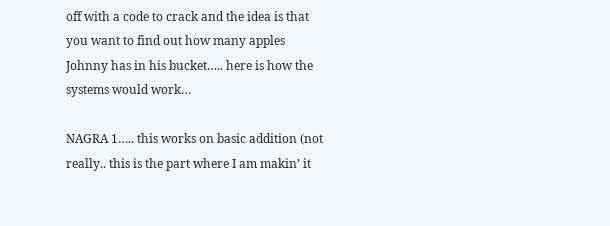off with a code to crack and the idea is that you want to find out how many apples Johnny has in his bucket….. here is how the systems would work…

NAGRA 1….. this works on basic addition (not really.. this is the part where I am makin’ it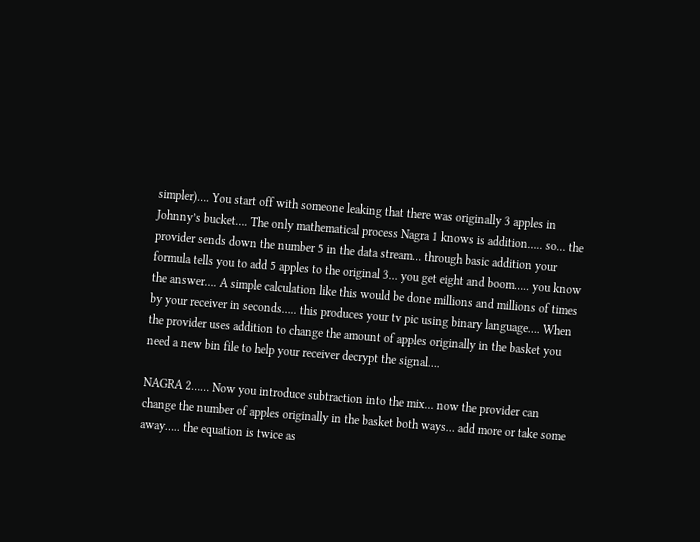simpler)…. You start off with someone leaking that there was originally 3 apples in Johnny’s bucket…. The only mathematical process Nagra 1 knows is addition….. so… the provider sends down the number 5 in the data stream… through basic addition your formula tells you to add 5 apples to the original 3… you get eight and boom….. you know the answer…. A simple calculation like this would be done millions and millions of times by your receiver in seconds….. this produces your tv pic using binary language…. When the provider uses addition to change the amount of apples originally in the basket you need a new bin file to help your receiver decrypt the signal….

NAGRA 2…… Now you introduce subtraction into the mix… now the provider can change the number of apples originally in the basket both ways… add more or take some away….. the equation is twice as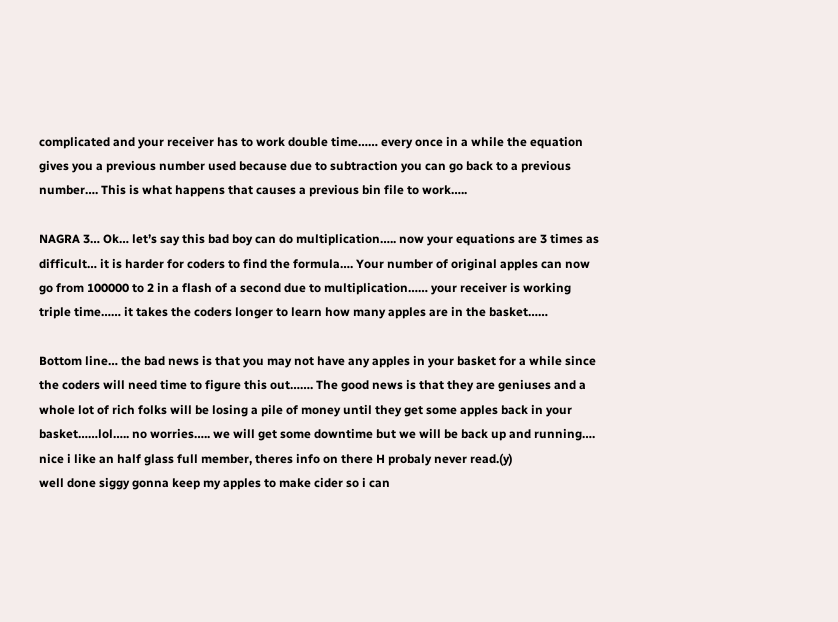complicated and your receiver has to work double time…… every once in a while the equation gives you a previous number used because due to subtraction you can go back to a previous number…. This is what happens that causes a previous bin file to work…..

NAGRA 3… Ok… let’s say this bad boy can do multiplication….. now your equations are 3 times as difficult… it is harder for coders to find the formula…. Your number of original apples can now go from 100000 to 2 in a flash of a second due to multiplication…… your receiver is working triple time…… it takes the coders longer to learn how many apples are in the basket……

Bottom line… the bad news is that you may not have any apples in your basket for a while since the coders will need time to figure this out……. The good news is that they are geniuses and a whole lot of rich folks will be losing a pile of money until they get some apples back in your basket……lol….. no worries….. we will get some downtime but we will be back up and running….
nice i like an half glass full member, theres info on there H probaly never read.(y)
well done siggy gonna keep my apples to make cider so i can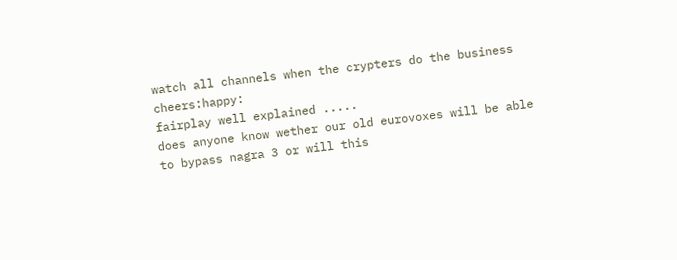watch all channels when the crypters do the business cheers:happy:
fairplay well explained .....
does anyone know wether our old eurovoxes will be able to bypass nagra 3 or will this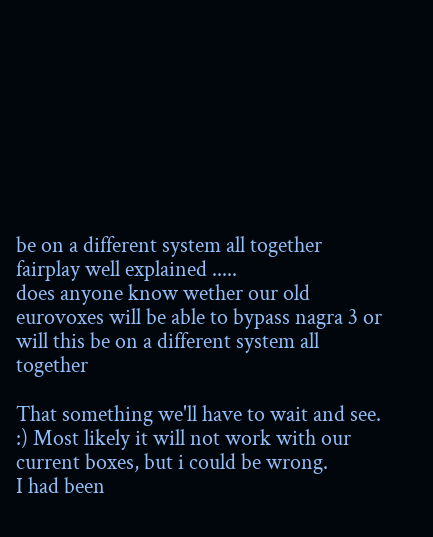be on a different system all together
fairplay well explained .....
does anyone know wether our old eurovoxes will be able to bypass nagra 3 or will this be on a different system all together

That something we'll have to wait and see. :) Most likely it will not work with our current boxes, but i could be wrong.
I had been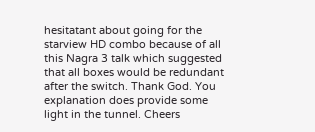hesitatant about going for the starview HD combo because of all this Nagra 3 talk which suggested that all boxes would be redundant after the switch. Thank God. You explanation does provide some light in the tunnel. Cheers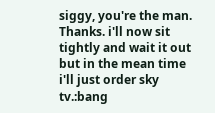siggy, you're the man. Thanks. i'll now sit tightly and wait it out but in the mean time i'll just order sky tv.:bang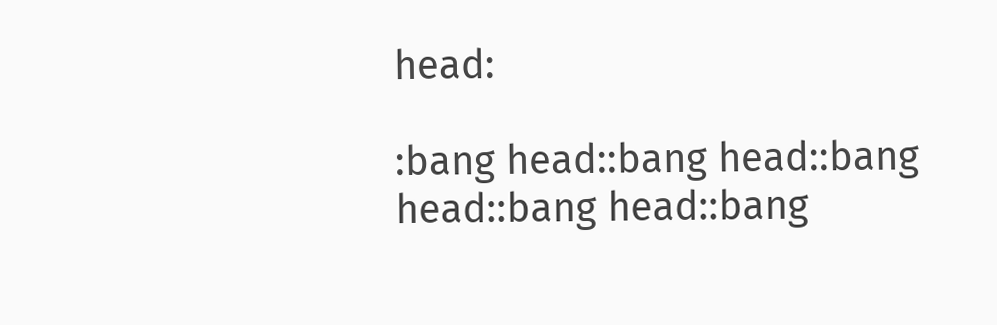head:

:bang head::bang head::bang head::bang head::bang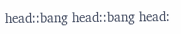head::bang head::bang head: